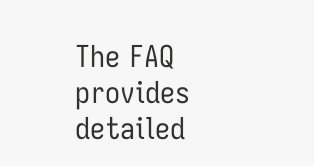The FAQ provides detailed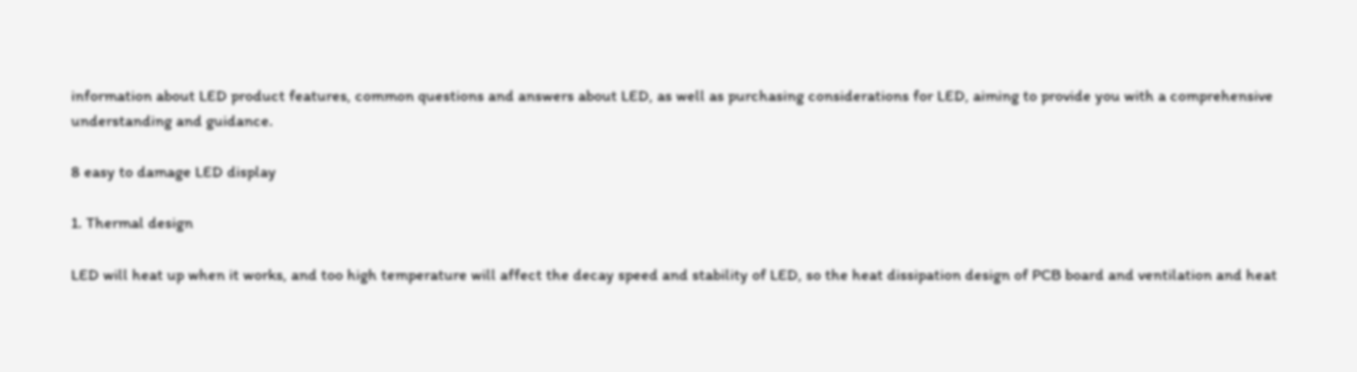information about LED product features, common questions and answers about LED, as well as purchasing considerations for LED, aiming to provide you with a comprehensive understanding and guidance.

8 easy to damage LED display

1. Thermal design

LED will heat up when it works, and too high temperature will affect the decay speed and stability of LED, so the heat dissipation design of PCB board and ventilation and heat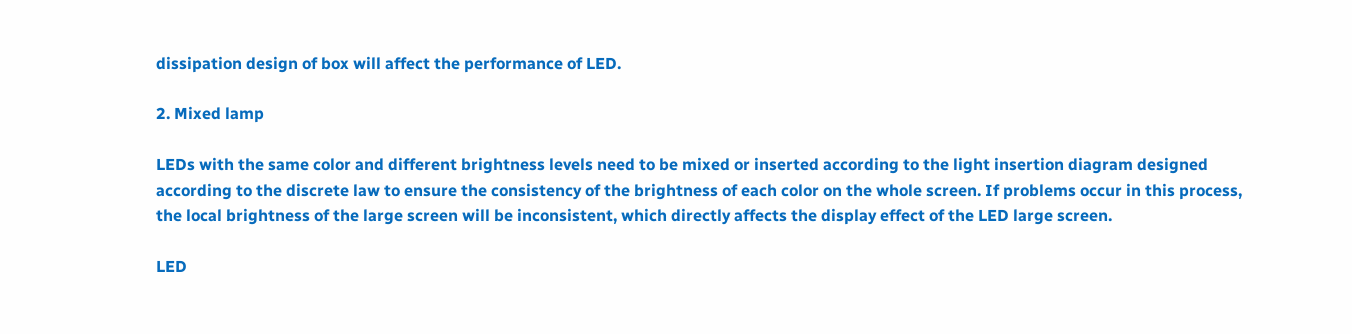dissipation design of box will affect the performance of LED.

2. Mixed lamp

LEDs with the same color and different brightness levels need to be mixed or inserted according to the light insertion diagram designed according to the discrete law to ensure the consistency of the brightness of each color on the whole screen. If problems occur in this process, the local brightness of the large screen will be inconsistent, which directly affects the display effect of the LED large screen.

LED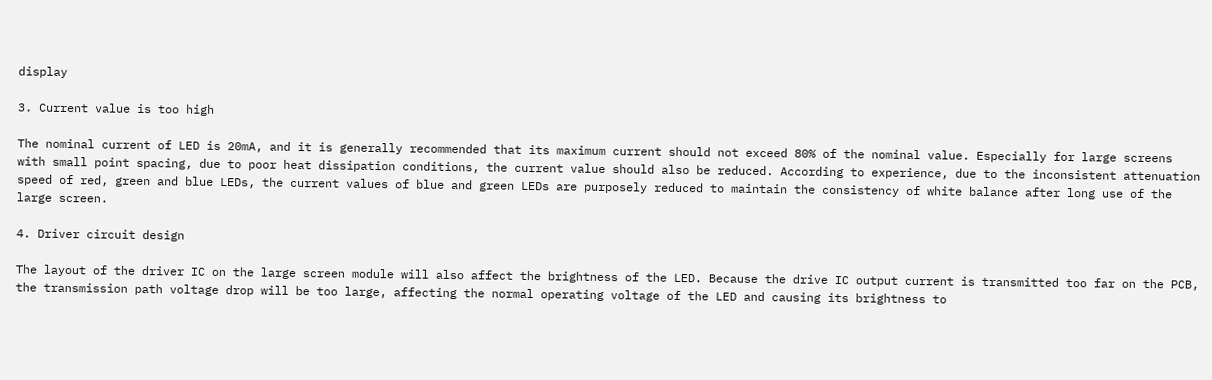display

3. Current value is too high

The nominal current of LED is 20mA, and it is generally recommended that its maximum current should not exceed 80% of the nominal value. Especially for large screens with small point spacing, due to poor heat dissipation conditions, the current value should also be reduced. According to experience, due to the inconsistent attenuation speed of red, green and blue LEDs, the current values of blue and green LEDs are purposely reduced to maintain the consistency of white balance after long use of the large screen.

4. Driver circuit design

The layout of the driver IC on the large screen module will also affect the brightness of the LED. Because the drive IC output current is transmitted too far on the PCB, the transmission path voltage drop will be too large, affecting the normal operating voltage of the LED and causing its brightness to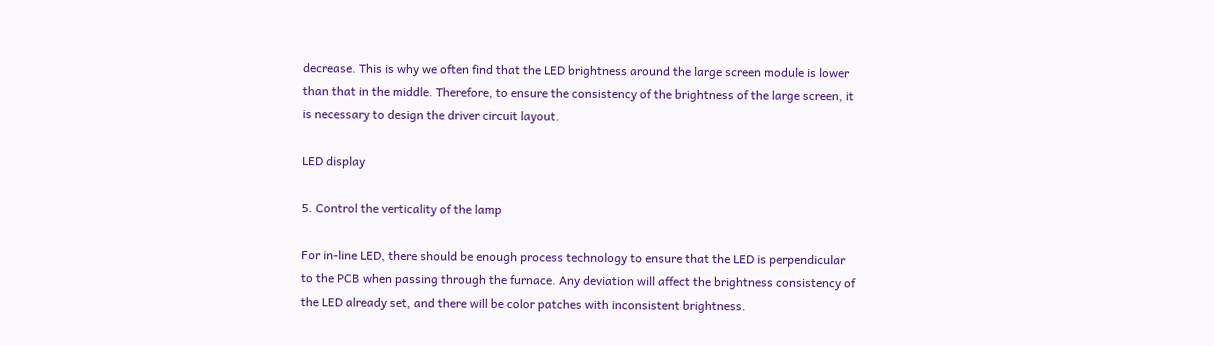decrease. This is why we often find that the LED brightness around the large screen module is lower than that in the middle. Therefore, to ensure the consistency of the brightness of the large screen, it is necessary to design the driver circuit layout.

LED display

5. Control the verticality of the lamp

For in-line LED, there should be enough process technology to ensure that the LED is perpendicular to the PCB when passing through the furnace. Any deviation will affect the brightness consistency of the LED already set, and there will be color patches with inconsistent brightness.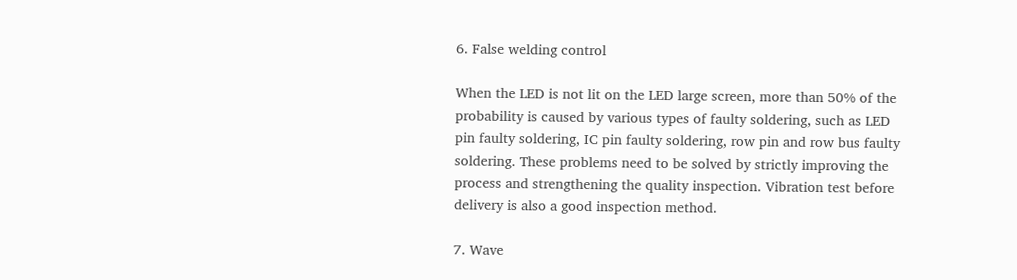6. False welding control

When the LED is not lit on the LED large screen, more than 50% of the probability is caused by various types of faulty soldering, such as LED pin faulty soldering, IC pin faulty soldering, row pin and row bus faulty soldering. These problems need to be solved by strictly improving the process and strengthening the quality inspection. Vibration test before delivery is also a good inspection method.

7. Wave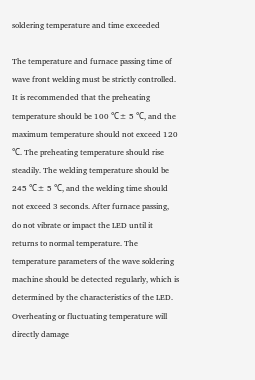soldering temperature and time exceeded

The temperature and furnace passing time of wave front welding must be strictly controlled. It is recommended that the preheating temperature should be 100 ℃± 5 ℃, and the maximum temperature should not exceed 120 ℃. The preheating temperature should rise steadily. The welding temperature should be 245 ℃± 5 ℃, and the welding time should not exceed 3 seconds. After furnace passing, do not vibrate or impact the LED until it returns to normal temperature. The temperature parameters of the wave soldering machine should be detected regularly, which is determined by the characteristics of the LED. Overheating or fluctuating temperature will directly damage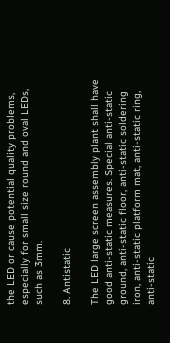the LED or cause potential quality problems, especially for small size round and oval LEDs, such as 3mm.

8. Antistatic

The LED large screen assembly plant shall have good anti-static measures. Special anti-static ground, anti-static floor, anti-static soldering iron, anti-static platform mat, anti-static ring, anti-static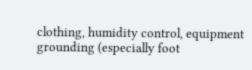clothing, humidity control, equipment grounding (especially foot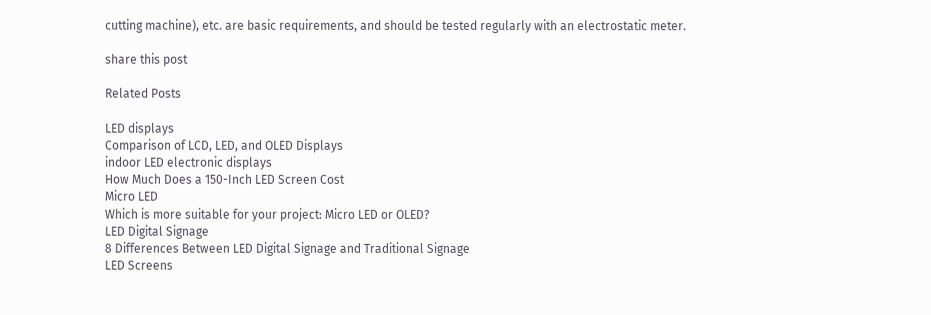cutting machine), etc. are basic requirements, and should be tested regularly with an electrostatic meter.

share this post

Related Posts

LED displays
Comparison of LCD, LED, and OLED Displays
indoor LED electronic displays
How Much Does a 150-Inch LED Screen Cost
Micro LED
Which is more suitable for your project: Micro LED or OLED?
LED Digital Signage
8 Differences Between LED Digital Signage and Traditional Signage
LED Screens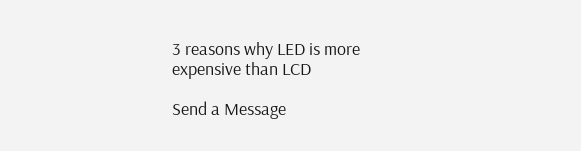3 reasons why LED is more expensive than LCD

Send a Message